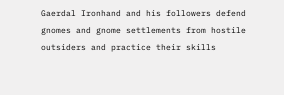Gaerdal Ironhand and his followers defend gnomes and gnome settlements from hostile outsiders and practice their skills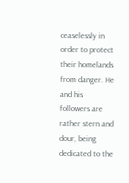ceaselessly in order to protect their homelands from danger. He and his followers are rather stern and dour, being dedicated to the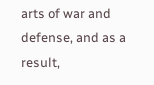arts of war and defense, and as a result,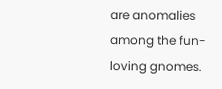are anomalies among the fun-loving gnomes.